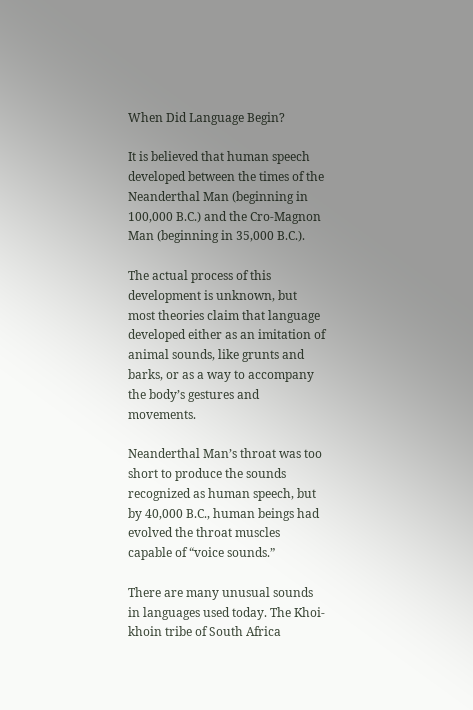When Did Language Begin?

It is believed that human speech developed between the times of the Neanderthal Man (beginning in 100,000 B.C.) and the Cro-Magnon Man (beginning in 35,000 B.C.).

The actual process of this development is unknown, but most theories claim that language developed either as an imitation of animal sounds, like grunts and barks, or as a way to accompany the body’s gestures and movements.

Neanderthal Man’s throat was too short to produce the sounds recognized as human speech, but by 40,000 B.C., human beings had evolved the throat muscles capable of “voice sounds.”

There are many unusual sounds in languages used today. The Khoi-khoin tribe of South Africa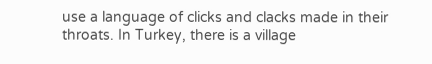use a language of clicks and clacks made in their throats. In Turkey, there is a village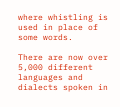where whistling is used in place of some words.

There are now over 5,000 different languages and dialects spoken in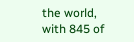the world, with 845 of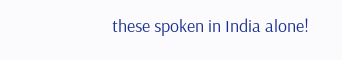these spoken in India alone!